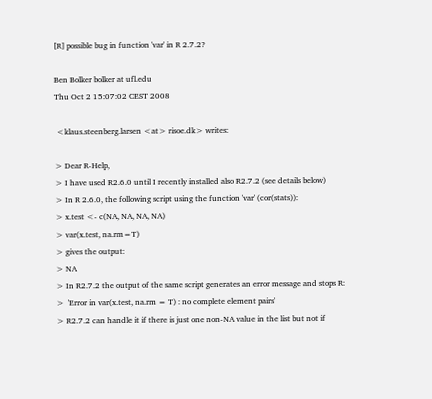[R] possible bug in function 'var' in R 2.7.2?

Ben Bolker bolker at ufl.edu
Thu Oct 2 15:07:02 CEST 2008

 <klaus.steenberg.larsen <at> risoe.dk> writes:

> Dear R-Help,
> I have used R2.6.0 until I recently installed also R2.7.2 (see details below)
> In R 2.6.0, the following script using the function 'var' (cor(stats)):
> x.test <- c(NA, NA, NA, NA)
> var(x.test, na.rm=T)
> gives the output:
> NA
> In R2.7.2 the output of the same script generates an error message and stops R:
>  'Error in var(x.test, na.rm = T) : no complete element pairs'
> R2.7.2 can handle it if there is just one non-NA value in the list but not if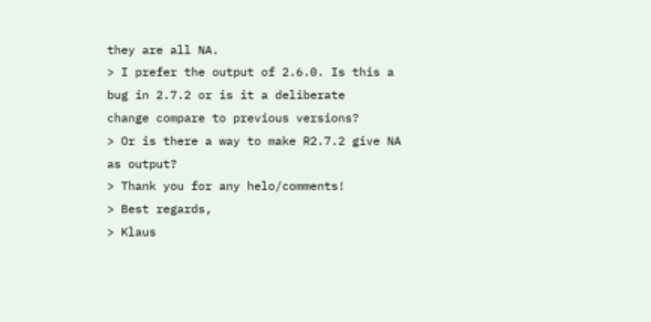they are all NA.
> I prefer the output of 2.6.0. Is this a bug in 2.7.2 or is it a deliberate
change compare to previous versions?
> Or is there a way to make R2.7.2 give NA as output?
> Thank you for any helo/comments!
> Best regards,
> Klaus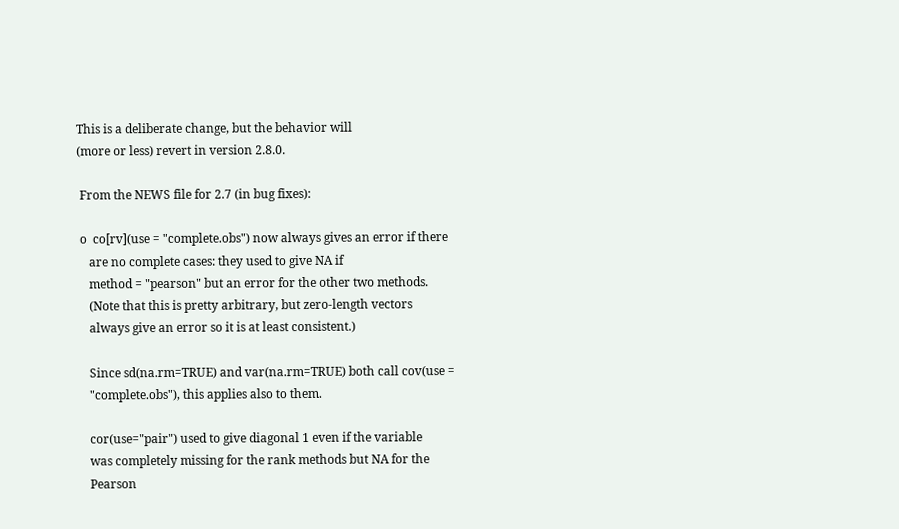This is a deliberate change, but the behavior will
(more or less) revert in version 2.8.0.

 From the NEWS file for 2.7 (in bug fixes):

 o  co[rv](use = "complete.obs") now always gives an error if there
    are no complete cases: they used to give NA if
    method = "pearson" but an error for the other two methods.
    (Note that this is pretty arbitrary, but zero-length vectors
    always give an error so it is at least consistent.)

    Since sd(na.rm=TRUE) and var(na.rm=TRUE) both call cov(use =
    "complete.obs"), this applies also to them.

    cor(use="pair") used to give diagonal 1 even if the variable
    was completely missing for the rank methods but NA for the
    Pearson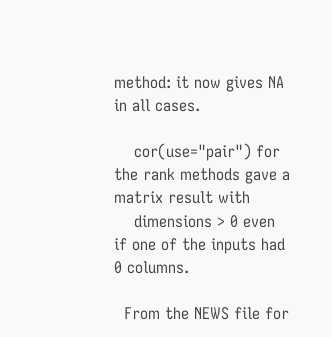method: it now gives NA in all cases.

    cor(use="pair") for the rank methods gave a matrix result with
    dimensions > 0 even if one of the inputs had 0 columns.

  From the NEWS file for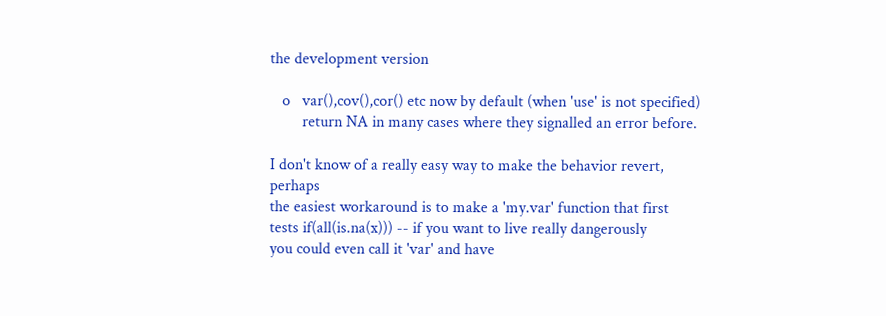the development version

   o   var(),cov(),cor() etc now by default (when 'use' is not specified)
        return NA in many cases where they signalled an error before.

I don't know of a really easy way to make the behavior revert, perhaps
the easiest workaround is to make a 'my.var' function that first
tests if(all(is.na(x))) -- if you want to live really dangerously
you could even call it 'var' and have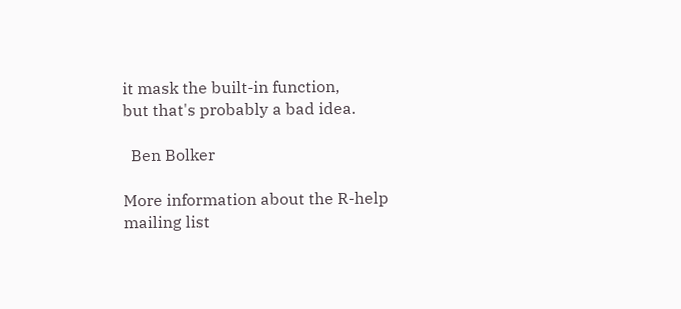it mask the built-in function,
but that's probably a bad idea.

  Ben Bolker

More information about the R-help mailing list